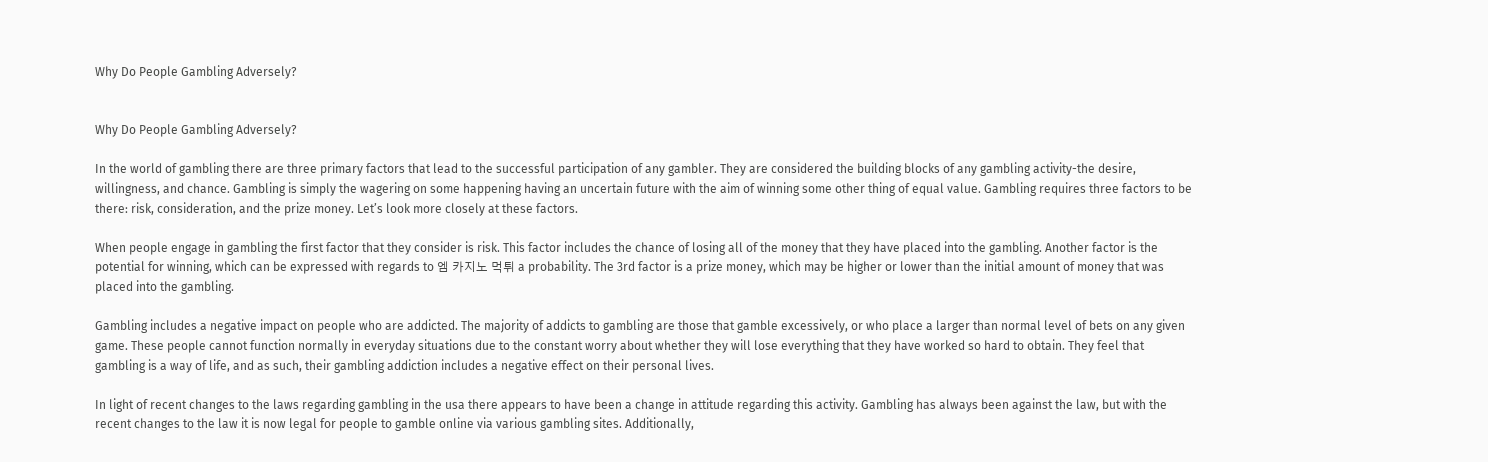Why Do People Gambling Adversely?


Why Do People Gambling Adversely?

In the world of gambling there are three primary factors that lead to the successful participation of any gambler. They are considered the building blocks of any gambling activity-the desire, willingness, and chance. Gambling is simply the wagering on some happening having an uncertain future with the aim of winning some other thing of equal value. Gambling requires three factors to be there: risk, consideration, and the prize money. Let’s look more closely at these factors.

When people engage in gambling the first factor that they consider is risk. This factor includes the chance of losing all of the money that they have placed into the gambling. Another factor is the potential for winning, which can be expressed with regards to 엠 카지노 먹튀 a probability. The 3rd factor is a prize money, which may be higher or lower than the initial amount of money that was placed into the gambling.

Gambling includes a negative impact on people who are addicted. The majority of addicts to gambling are those that gamble excessively, or who place a larger than normal level of bets on any given game. These people cannot function normally in everyday situations due to the constant worry about whether they will lose everything that they have worked so hard to obtain. They feel that gambling is a way of life, and as such, their gambling addiction includes a negative effect on their personal lives.

In light of recent changes to the laws regarding gambling in the usa there appears to have been a change in attitude regarding this activity. Gambling has always been against the law, but with the recent changes to the law it is now legal for people to gamble online via various gambling sites. Additionally,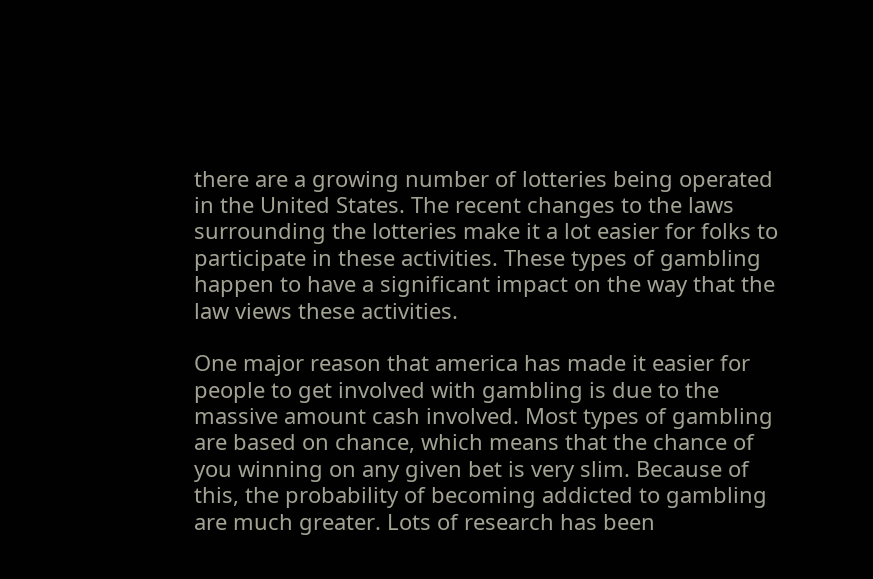there are a growing number of lotteries being operated in the United States. The recent changes to the laws surrounding the lotteries make it a lot easier for folks to participate in these activities. These types of gambling happen to have a significant impact on the way that the law views these activities.

One major reason that america has made it easier for people to get involved with gambling is due to the massive amount cash involved. Most types of gambling are based on chance, which means that the chance of you winning on any given bet is very slim. Because of this, the probability of becoming addicted to gambling are much greater. Lots of research has been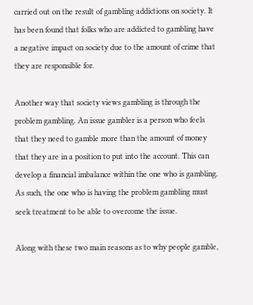carried out on the result of gambling addictions on society. It has been found that folks who are addicted to gambling have a negative impact on society due to the amount of crime that they are responsible for.

Another way that society views gambling is through the problem gambling. An issue gambler is a person who feels that they need to gamble more than the amount of money that they are in a position to put into the account. This can develop a financial imbalance within the one who is gambling. As such, the one who is having the problem gambling must seek treatment to be able to overcome the issue.

Along with these two main reasons as to why people gamble,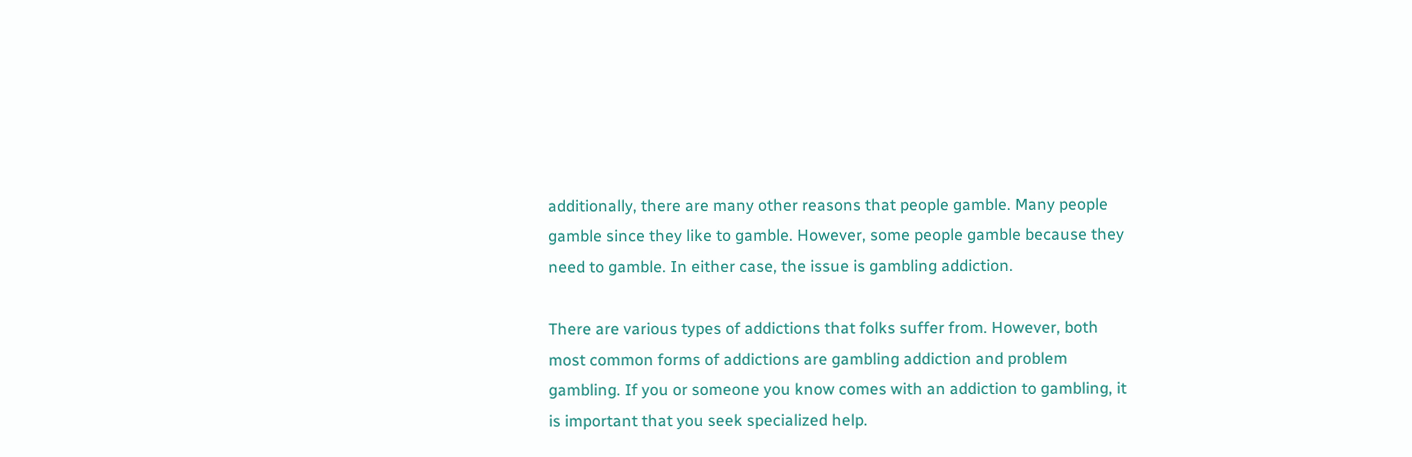additionally, there are many other reasons that people gamble. Many people gamble since they like to gamble. However, some people gamble because they need to gamble. In either case, the issue is gambling addiction.

There are various types of addictions that folks suffer from. However, both most common forms of addictions are gambling addiction and problem gambling. If you or someone you know comes with an addiction to gambling, it is important that you seek specialized help.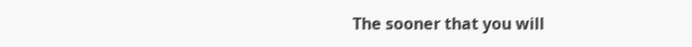The sooner that you will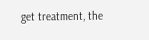get treatment, the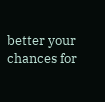better your chances for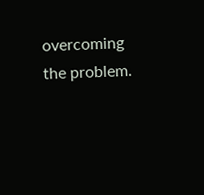overcoming the problem.